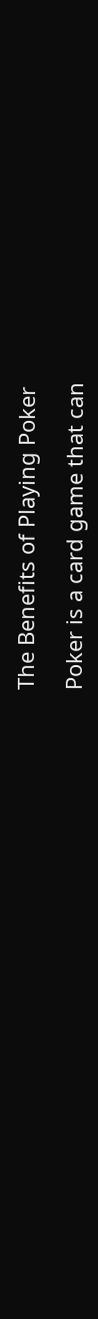The Benefits of Playing Poker

Poker is a card game that can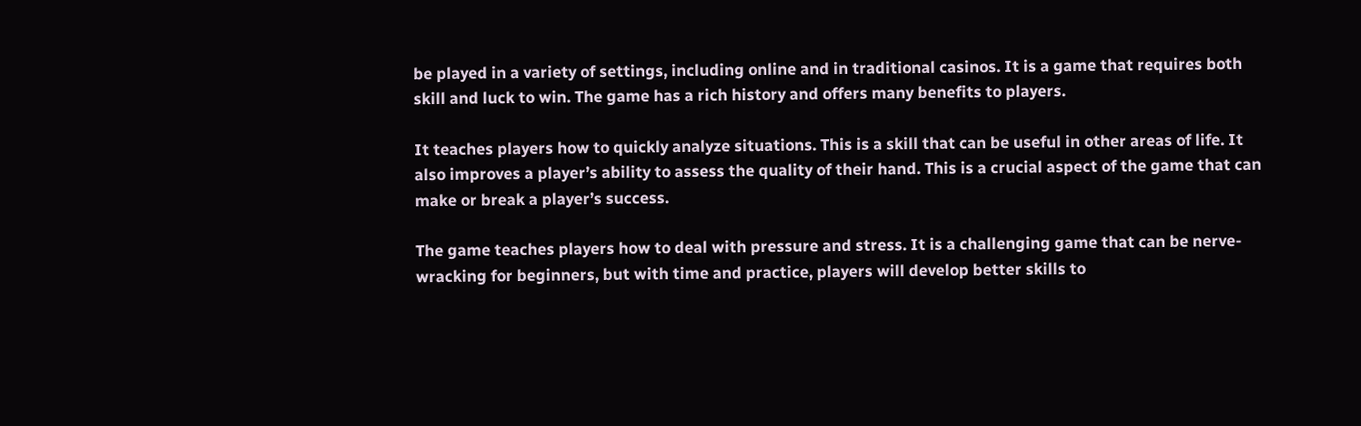be played in a variety of settings, including online and in traditional casinos. It is a game that requires both skill and luck to win. The game has a rich history and offers many benefits to players.

It teaches players how to quickly analyze situations. This is a skill that can be useful in other areas of life. It also improves a player’s ability to assess the quality of their hand. This is a crucial aspect of the game that can make or break a player’s success.

The game teaches players how to deal with pressure and stress. It is a challenging game that can be nerve-wracking for beginners, but with time and practice, players will develop better skills to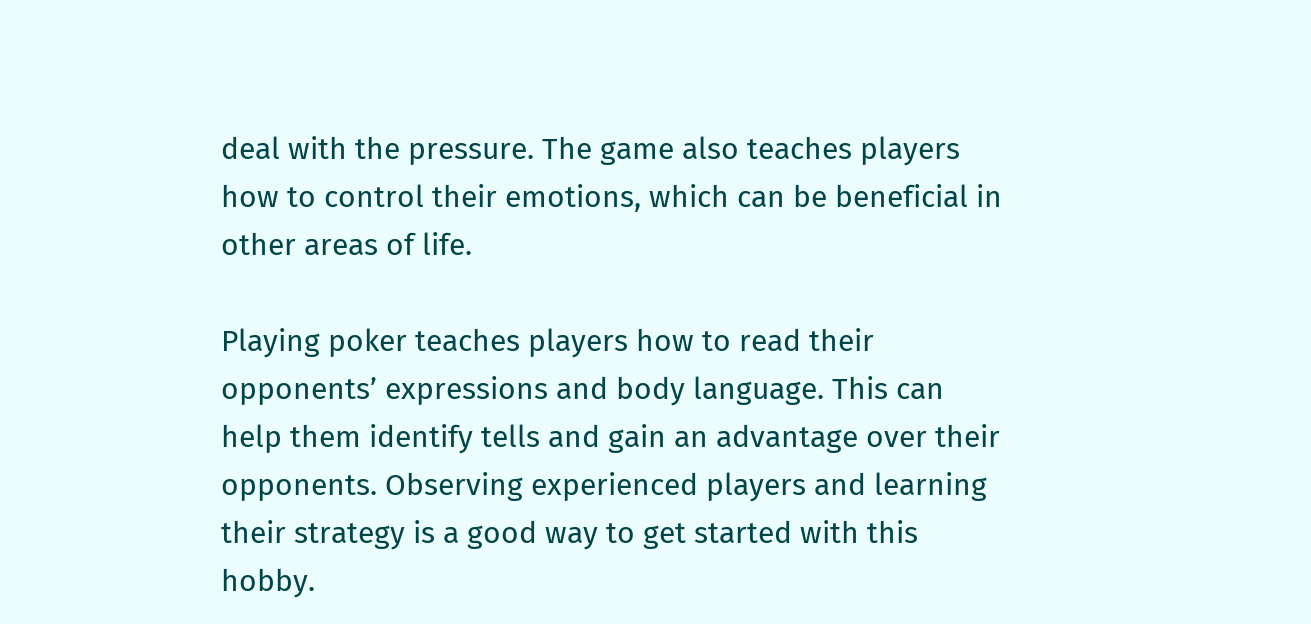deal with the pressure. The game also teaches players how to control their emotions, which can be beneficial in other areas of life.

Playing poker teaches players how to read their opponents’ expressions and body language. This can help them identify tells and gain an advantage over their opponents. Observing experienced players and learning their strategy is a good way to get started with this hobby.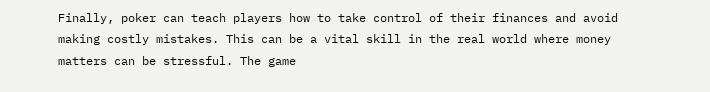Finally, poker can teach players how to take control of their finances and avoid making costly mistakes. This can be a vital skill in the real world where money matters can be stressful. The game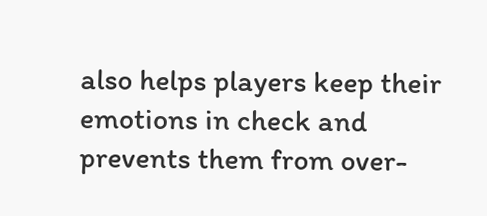also helps players keep their emotions in check and prevents them from over-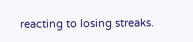reacting to losing streaks.